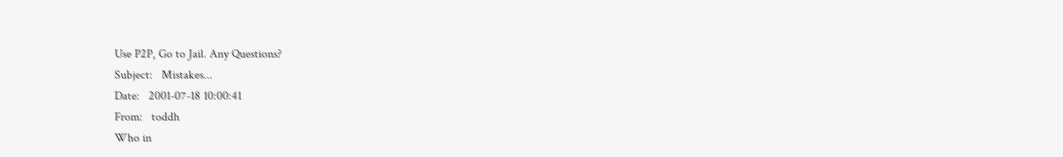Use P2P, Go to Jail. Any Questions?
Subject:   Mistakes...
Date:   2001-07-18 10:00:41
From:   toddh
Who in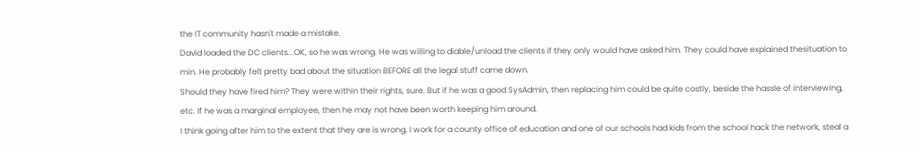the IT community hasn't made a mistake.
David loaded the DC clients...OK, so he was wrong. He was willing to diable/unload the clients if they only would have asked him. They could have explained thesituation to min. He probably felt pretty bad about the situation BEFORE all the legal stuff came down.
Should they have fired him? They were within their rights, sure. But if he was a good SysAdmin, then replacing him could be quite costly, beside the hassle of interviewing, etc. If he was a marginal employee, then he may not have been worth keeping him around.
I think going after him to the extent that they are is wrong. I work for a county office of education and one of our schools had kids from the school hack the network, steal a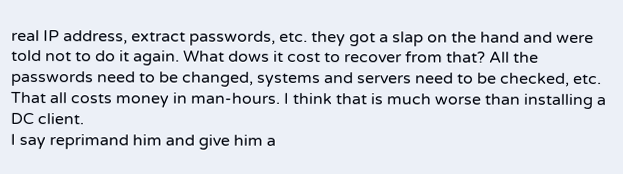real IP address, extract passwords, etc. they got a slap on the hand and were told not to do it again. What dows it cost to recover from that? All the passwords need to be changed, systems and servers need to be checked, etc. That all costs money in man-hours. I think that is much worse than installing a DC client.
I say reprimand him and give him a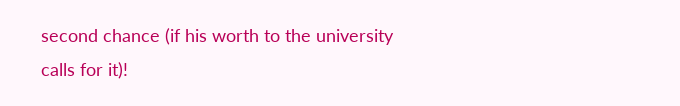second chance (if his worth to the university calls for it)!